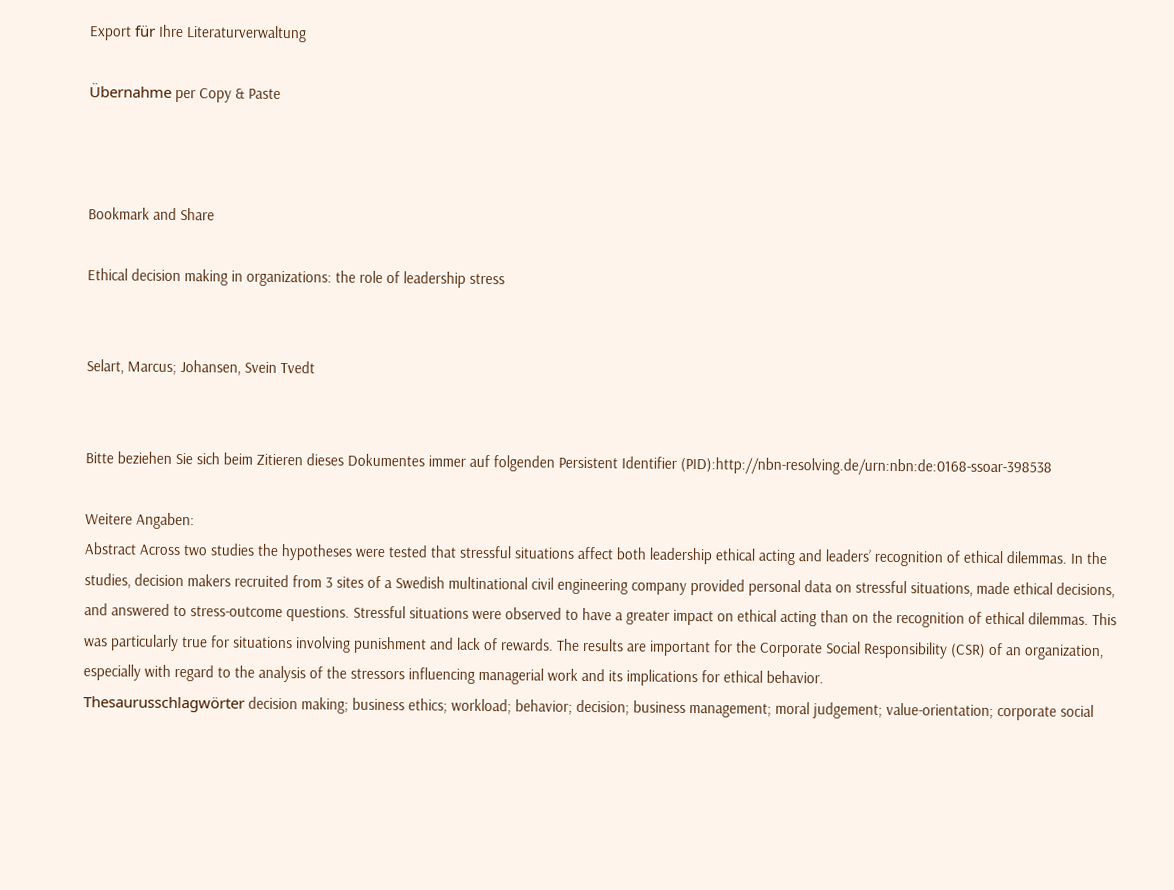Export für Ihre Literaturverwaltung

Übernahme per Copy & Paste



Bookmark and Share

Ethical decision making in organizations: the role of leadership stress


Selart, Marcus; Johansen, Svein Tvedt


Bitte beziehen Sie sich beim Zitieren dieses Dokumentes immer auf folgenden Persistent Identifier (PID):http://nbn-resolving.de/urn:nbn:de:0168-ssoar-398538

Weitere Angaben:
Abstract Across two studies the hypotheses were tested that stressful situations affect both leadership ethical acting and leaders’ recognition of ethical dilemmas. In the studies, decision makers recruited from 3 sites of a Swedish multinational civil engineering company provided personal data on stressful situations, made ethical decisions, and answered to stress-outcome questions. Stressful situations were observed to have a greater impact on ethical acting than on the recognition of ethical dilemmas. This was particularly true for situations involving punishment and lack of rewards. The results are important for the Corporate Social Responsibility (CSR) of an organization, especially with regard to the analysis of the stressors influencing managerial work and its implications for ethical behavior.
Thesaurusschlagwörter decision making; business ethics; workload; behavior; decision; business management; moral judgement; value-orientation; corporate social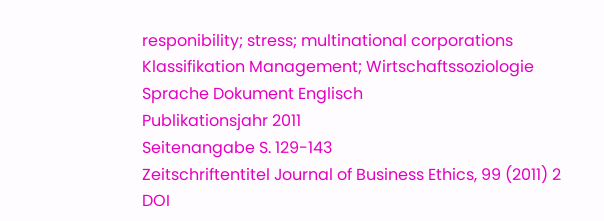responibility; stress; multinational corporations
Klassifikation Management; Wirtschaftssoziologie
Sprache Dokument Englisch
Publikationsjahr 2011
Seitenangabe S. 129-143
Zeitschriftentitel Journal of Business Ethics, 99 (2011) 2
DOI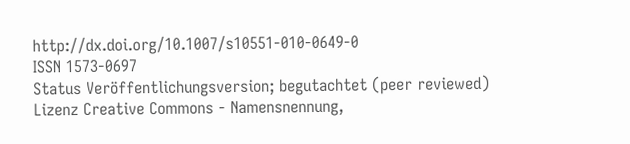http://dx.doi.org/10.1007/s10551-010-0649-0
ISSN 1573-0697
Status Veröffentlichungsversion; begutachtet (peer reviewed)
Lizenz Creative Commons - Namensnennung,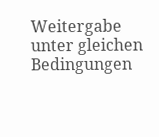Weitergabe unter gleichen Bedingungen